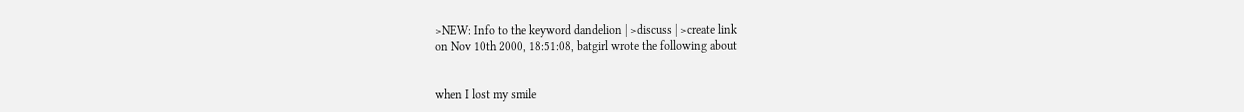>NEW: Info to the keyword dandelion | >discuss | >create link
on Nov 10th 2000, 18:51:08, batgirl wrote the following about


when I lost my smile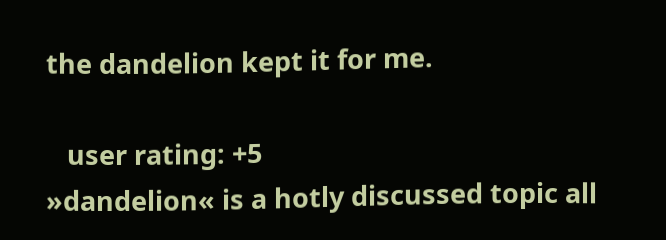the dandelion kept it for me.

   user rating: +5
»dandelion« is a hotly discussed topic all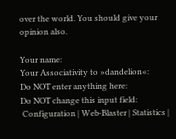over the world. You should give your opinion also.

Your name:
Your Associativity to »dandelion«:
Do NOT enter anything here:
Do NOT change this input field:
 Configuration | Web-Blaster | Statistics |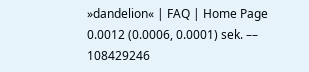»dandelion« | FAQ | Home Page
0.0012 (0.0006, 0.0001) sek. –– 108429246